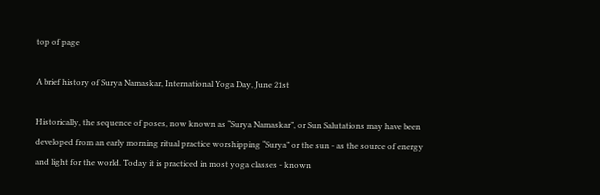top of page

A brief history of Surya Namaskar, International Yoga Day, June 21st

Historically, the sequence of poses, now known as “Surya Namaskar”, or Sun Salutations may have been developed from an early morning ritual practice worshipping “Surya” or the sun - as the source of energy and light for the world. Today it is practiced in most yoga classes - known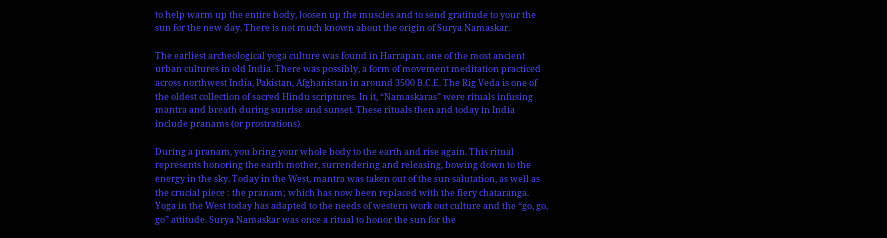to help warm up the entire body, loosen up the muscles and to send gratitude to your the sun for the new day. There is not much known about the origin of Surya Namaskar.

The earliest archeological yoga culture was found in Harrapan, one of the most ancient urban cultures in old India. There was possibly, a form of movement meditation practiced across northwest India, Pakistan, Afghanistan in around 3500 B.C.E. The Rig Veda is one of the oldest collection of sacred Hindu scriptures. In it, “Namaskaras” were rituals infusing mantra and breath during sunrise and sunset. These rituals then and today in India include pranams (or prostrations).

During a pranam, you bring your whole body to the earth and rise again. This ritual represents honoring the earth mother, surrendering and releasing, bowing down to the energy in the sky. Today in the West, mantra was taken out of the sun salutation, as well as the crucial piece : the pranam; which has now been replaced with the fiery chataranga. Yoga in the West today has adapted to the needs of western work out culture and the “go, go, go” attitude. Surya Namaskar was once a ritual to honor the sun for the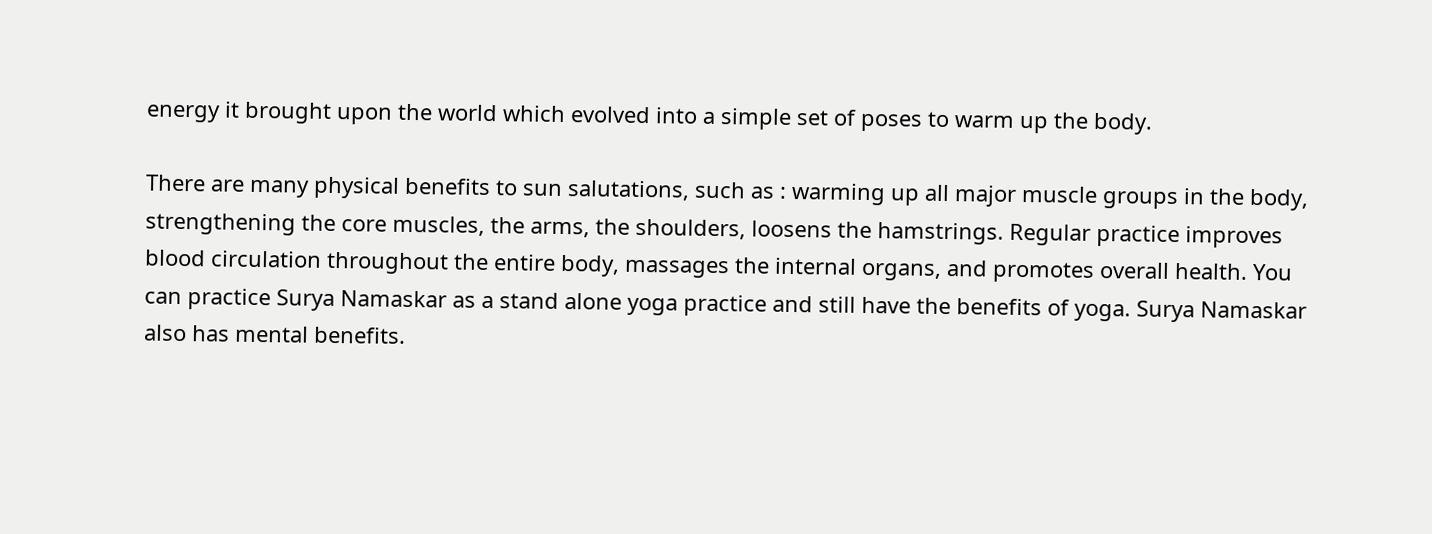energy it brought upon the world which evolved into a simple set of poses to warm up the body.

There are many physical benefits to sun salutations, such as : warming up all major muscle groups in the body, strengthening the core muscles, the arms, the shoulders, loosens the hamstrings. Regular practice improves blood circulation throughout the entire body, massages the internal organs, and promotes overall health. You can practice Surya Namaskar as a stand alone yoga practice and still have the benefits of yoga. Surya Namaskar also has mental benefits.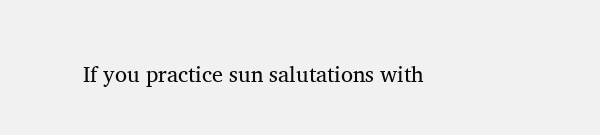If you practice sun salutations with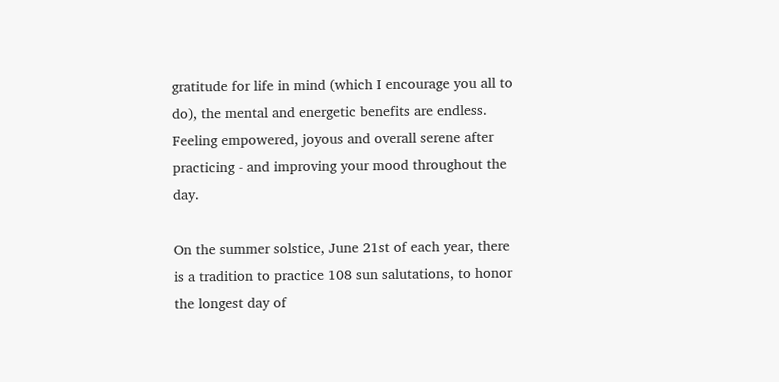gratitude for life in mind (which I encourage you all to do), the mental and energetic benefits are endless. Feeling empowered, joyous and overall serene after practicing - and improving your mood throughout the day.

On the summer solstice, June 21st of each year, there is a tradition to practice 108 sun salutations, to honor the longest day of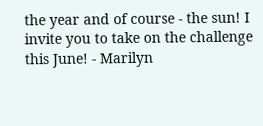the year and of course - the sun! I invite you to take on the challenge this June! - Marilyn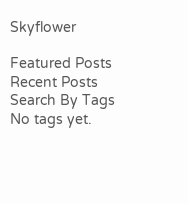Skyflower

Featured Posts
Recent Posts
Search By Tags
No tags yet.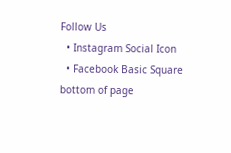Follow Us
  • Instagram Social Icon
  • Facebook Basic Square
bottom of page